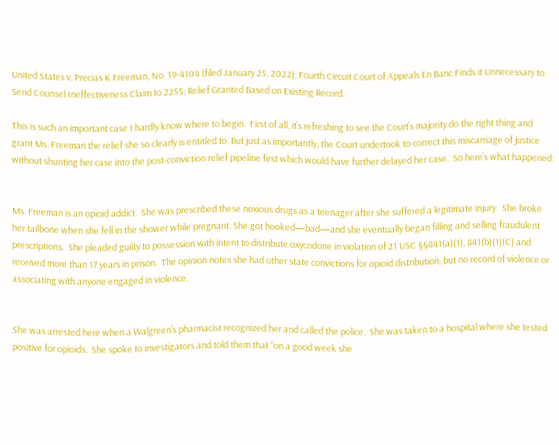United States v. Precias K Freeman, No. 19-4104 (filed January 25, 2022): Fourth Circuit Court of Appeals En Banc Finds it Unnecessary to Send Counsel Ineffectiveness Claim to 2255; Relief Granted Based on Existing Record.

This is such an important case I hardly know where to begin.  First of all, it’s refreshing to see the Court’s majority do the right thing and grant Ms. Freeman the relief she so clearly is entitled to. But just as importantly, the Court undertook to correct this miscarriage of justice without shunting her case into the post-conviction relief pipeline first which would have further delayed her case.  So here’s what happened:


Ms. Freeman is an opioid addict.  She was prescribed these noxious drugs as a teenager after she suffered a legitimate injury.  She broke her tailbone when she fell in the shower while pregnant. She got hooked—bad—and she eventually began filling and selling fraudulent prescriptions.  She pleaded guilty to possession with intent to distribute oxycodone in violation of 21 USC §§841(a)(1), 841(b)(1)(C) and received more than 17 years in prison.  The opinion notes she had other state convictions for opioid distribution, but no record of violence or associating with anyone engaged in violence.


She was arrested here when a Walgreen’s pharmacist recognized her and called the police.  She was taken to a hospital where she tested positive for opioids.  She spoke to investigators and told them that “on a good week she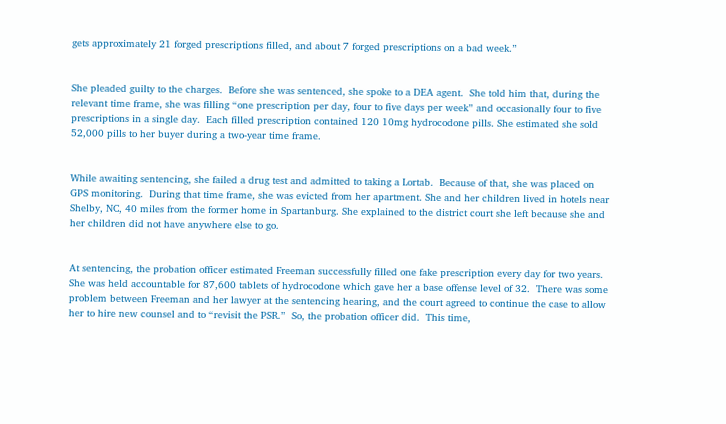gets approximately 21 forged prescriptions filled, and about 7 forged prescriptions on a bad week.”


She pleaded guilty to the charges.  Before she was sentenced, she spoke to a DEA agent.  She told him that, during the relevant time frame, she was filling “one prescription per day, four to five days per week” and occasionally four to five prescriptions in a single day.  Each filled prescription contained 120 10mg hydrocodone pills. She estimated she sold 52,000 pills to her buyer during a two-year time frame.


While awaiting sentencing, she failed a drug test and admitted to taking a Lortab.  Because of that, she was placed on GPS monitoring.  During that time frame, she was evicted from her apartment. She and her children lived in hotels near Shelby, NC, 40 miles from the former home in Spartanburg. She explained to the district court she left because she and her children did not have anywhere else to go.


At sentencing, the probation officer estimated Freeman successfully filled one fake prescription every day for two years.  She was held accountable for 87,600 tablets of hydrocodone which gave her a base offense level of 32.  There was some problem between Freeman and her lawyer at the sentencing hearing, and the court agreed to continue the case to allow her to hire new counsel and to “revisit the PSR.”  So, the probation officer did.  This time,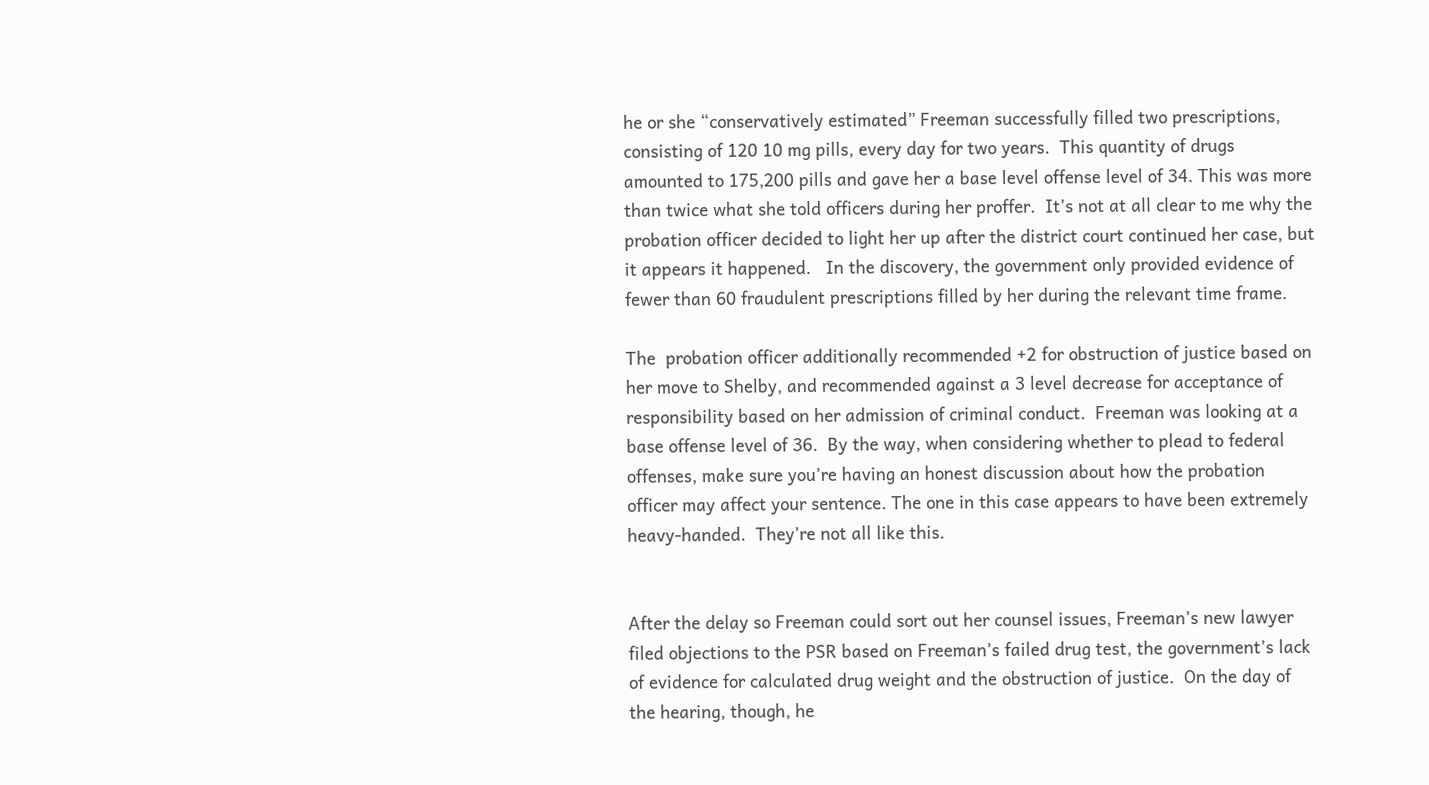he or she “conservatively estimated” Freeman successfully filled two prescriptions, consisting of 120 10 mg pills, every day for two years.  This quantity of drugs amounted to 175,200 pills and gave her a base level offense level of 34. This was more than twice what she told officers during her proffer.  It’s not at all clear to me why the probation officer decided to light her up after the district court continued her case, but it appears it happened.   In the discovery, the government only provided evidence of fewer than 60 fraudulent prescriptions filled by her during the relevant time frame.

The  probation officer additionally recommended +2 for obstruction of justice based on her move to Shelby, and recommended against a 3 level decrease for acceptance of responsibility based on her admission of criminal conduct.  Freeman was looking at a base offense level of 36.  By the way, when considering whether to plead to federal offenses, make sure you’re having an honest discussion about how the probation officer may affect your sentence. The one in this case appears to have been extremely heavy-handed.  They’re not all like this.


After the delay so Freeman could sort out her counsel issues, Freeman’s new lawyer filed objections to the PSR based on Freeman’s failed drug test, the government’s lack of evidence for calculated drug weight and the obstruction of justice.  On the day of the hearing, though, he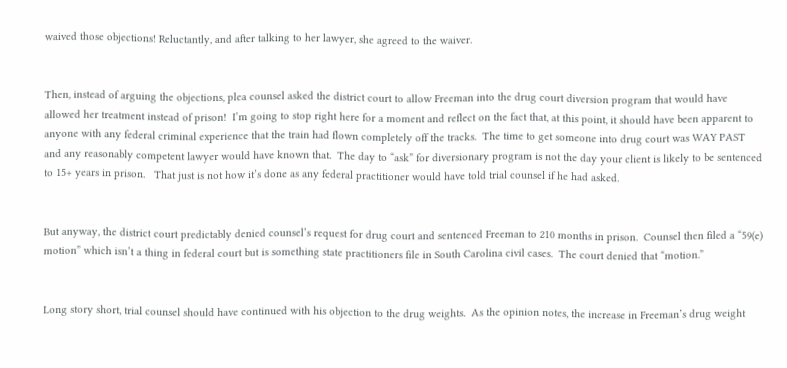waived those objections! Reluctantly, and after talking to her lawyer, she agreed to the waiver.


Then, instead of arguing the objections, plea counsel asked the district court to allow Freeman into the drug court diversion program that would have allowed her treatment instead of prison!  I’m going to stop right here for a moment and reflect on the fact that, at this point, it should have been apparent to anyone with any federal criminal experience that the train had flown completely off the tracks.  The time to get someone into drug court was WAY PAST and any reasonably competent lawyer would have known that.  The day to “ask” for diversionary program is not the day your client is likely to be sentenced to 15+ years in prison.   That just is not how it’s done as any federal practitioner would have told trial counsel if he had asked.


But anyway, the district court predictably denied counsel’s request for drug court and sentenced Freeman to 210 months in prison.  Counsel then filed a “59(e) motion” which isn’t a thing in federal court but is something state practitioners file in South Carolina civil cases.  The court denied that “motion.”


Long story short, trial counsel should have continued with his objection to the drug weights.  As the opinion notes, the increase in Freeman’s drug weight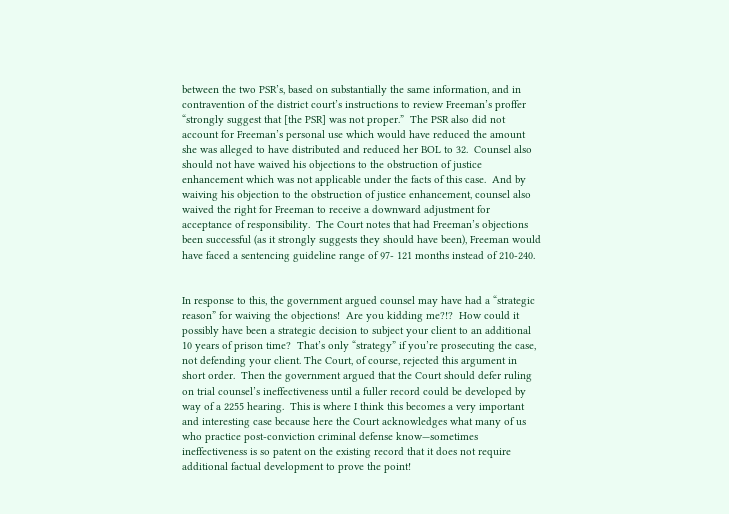between the two PSR’s, based on substantially the same information, and in contravention of the district court’s instructions to review Freeman’s proffer “strongly suggest that [the PSR] was not proper.”  The PSR also did not account for Freeman’s personal use which would have reduced the amount she was alleged to have distributed and reduced her BOL to 32.  Counsel also should not have waived his objections to the obstruction of justice enhancement which was not applicable under the facts of this case.  And by waiving his objection to the obstruction of justice enhancement, counsel also waived the right for Freeman to receive a downward adjustment for acceptance of responsibility.  The Court notes that had Freeman’s objections been successful (as it strongly suggests they should have been), Freeman would have faced a sentencing guideline range of 97- 121 months instead of 210-240.


In response to this, the government argued counsel may have had a “strategic reason” for waiving the objections!  Are you kidding me?!?  How could it possibly have been a strategic decision to subject your client to an additional 10 years of prison time?  That’s only “strategy” if you’re prosecuting the case, not defending your client. The Court, of course, rejected this argument in short order.  Then the government argued that the Court should defer ruling on trial counsel’s ineffectiveness until a fuller record could be developed by way of a 2255 hearing.  This is where I think this becomes a very important and interesting case because here the Court acknowledges what many of us who practice post-conviction criminal defense know—sometimes ineffectiveness is so patent on the existing record that it does not require additional factual development to prove the point!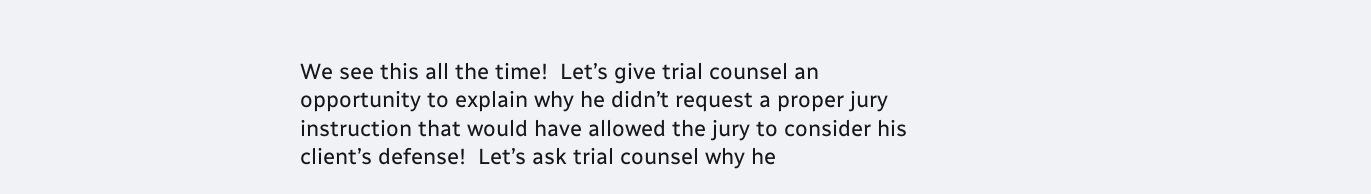We see this all the time!  Let’s give trial counsel an opportunity to explain why he didn’t request a proper jury instruction that would have allowed the jury to consider his client’s defense!  Let’s ask trial counsel why he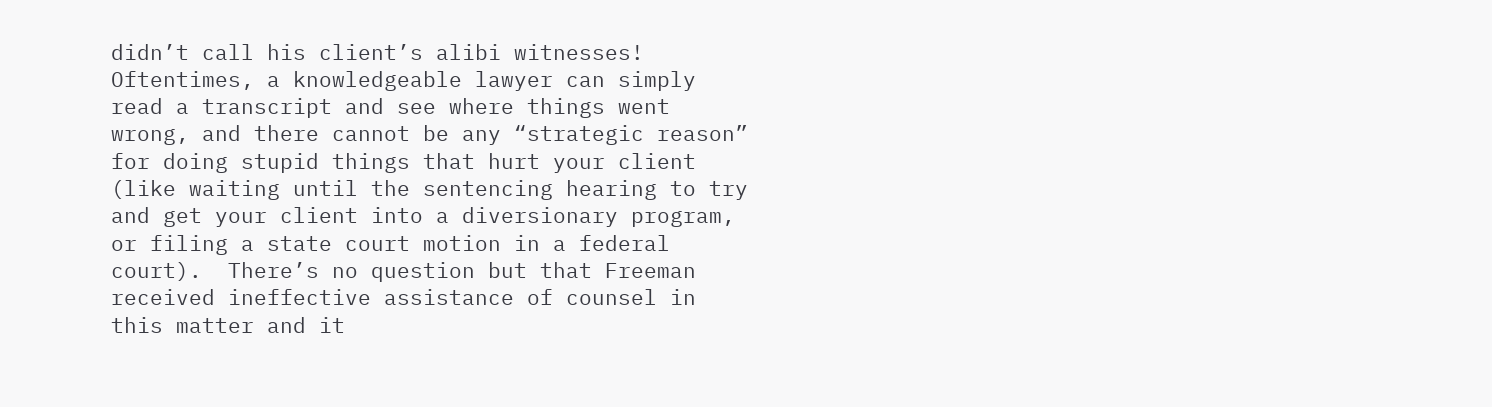didn’t call his client’s alibi witnesses!  Oftentimes, a knowledgeable lawyer can simply read a transcript and see where things went wrong, and there cannot be any “strategic reason” for doing stupid things that hurt your client (like waiting until the sentencing hearing to try and get your client into a diversionary program, or filing a state court motion in a federal court).  There’s no question but that Freeman received ineffective assistance of counsel in this matter and it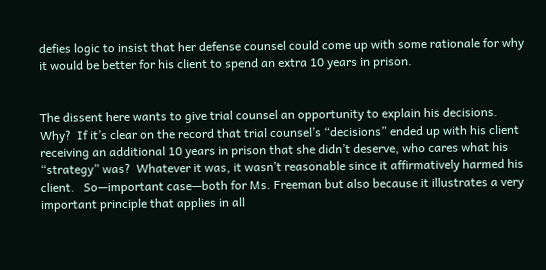defies logic to insist that her defense counsel could come up with some rationale for why it would be better for his client to spend an extra 10 years in prison.


The dissent here wants to give trial counsel an opportunity to explain his decisions.  Why?  If it’s clear on the record that trial counsel’s “decisions” ended up with his client receiving an additional 10 years in prison that she didn’t deserve, who cares what his “strategy” was?  Whatever it was, it wasn’t reasonable since it affirmatively harmed his client.   So—important case—both for Ms. Freeman but also because it illustrates a very important principle that applies in all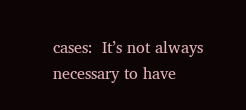cases:  It’s not always necessary to have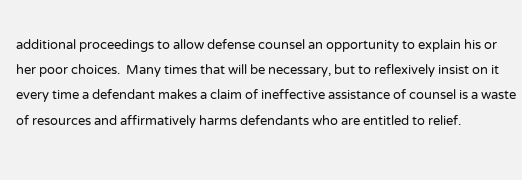additional proceedings to allow defense counsel an opportunity to explain his or her poor choices.  Many times that will be necessary, but to reflexively insist on it every time a defendant makes a claim of ineffective assistance of counsel is a waste of resources and affirmatively harms defendants who are entitled to relief.